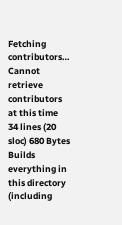Fetching contributors…
Cannot retrieve contributors at this time
34 lines (20 sloc) 680 Bytes
Builds everything in this directory (including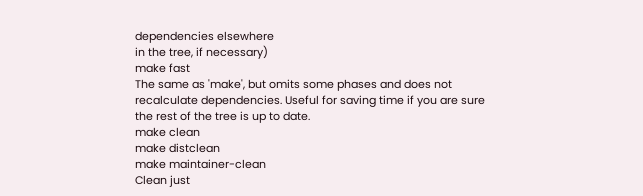dependencies elsewhere
in the tree, if necessary)
make fast
The same as 'make', but omits some phases and does not
recalculate dependencies. Useful for saving time if you are sure
the rest of the tree is up to date.
make clean
make distclean
make maintainer-clean
Clean just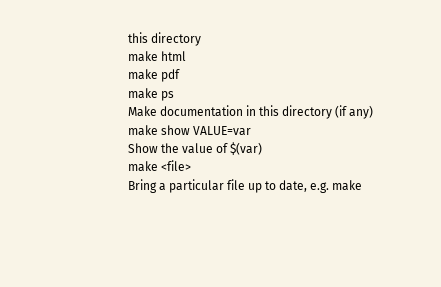this directory
make html
make pdf
make ps
Make documentation in this directory (if any)
make show VALUE=var
Show the value of $(var)
make <file>
Bring a particular file up to date, e.g. make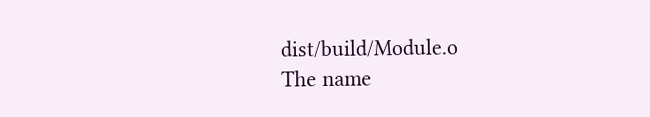dist/build/Module.o
The name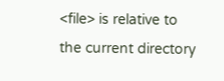<file> is relative to the current directory